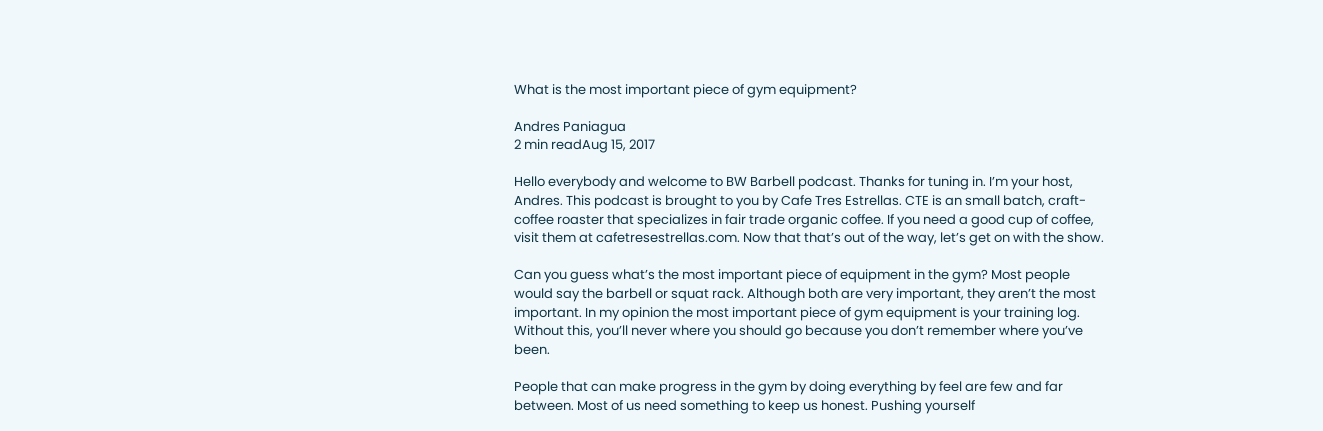What is the most important piece of gym equipment?

Andres Paniagua
2 min readAug 15, 2017

Hello everybody and welcome to BW Barbell podcast. Thanks for tuning in. I’m your host, Andres. This podcast is brought to you by Cafe Tres Estrellas. CTE is an small batch, craft-coffee roaster that specializes in fair trade organic coffee. If you need a good cup of coffee, visit them at cafetresestrellas.com. Now that that’s out of the way, let’s get on with the show.

Can you guess what’s the most important piece of equipment in the gym? Most people would say the barbell or squat rack. Although both are very important, they aren’t the most important. In my opinion the most important piece of gym equipment is your training log. Without this, you’ll never where you should go because you don’t remember where you’ve been.

People that can make progress in the gym by doing everything by feel are few and far between. Most of us need something to keep us honest. Pushing yourself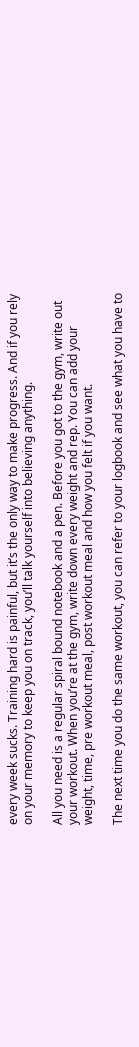every week sucks. Training hard is painful, but it’s the only way to make progress. And if you rely on your memory to keep you on track, you’ll talk yourself into believing anything.

All you need is a regular spiral bound notebook and a pen. Before you got to the gym, write out your workout. When you’re at the gym, write down every weight and rep. You can add your weight, time, pre workout meal, post workout meal and how you felt if you want.

The next time you do the same workout, you can refer to your logbook and see what you have to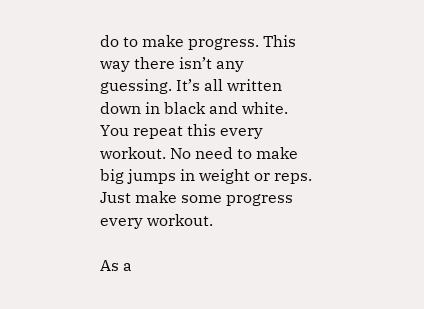do to make progress. This way there isn’t any guessing. It’s all written down in black and white. You repeat this every workout. No need to make big jumps in weight or reps. Just make some progress every workout.

As a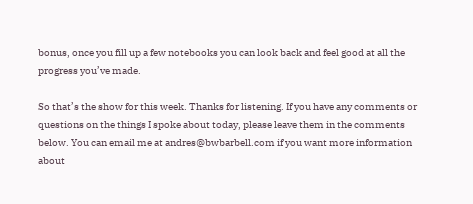bonus, once you fill up a few notebooks you can look back and feel good at all the progress you’ve made.

So that’s the show for this week. Thanks for listening. If you have any comments or questions on the things I spoke about today, please leave them in the comments below. You can email me at andres@bwbarbell.com if you want more information about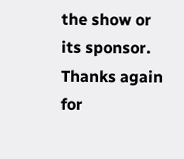the show or its sponsor. Thanks again for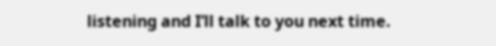listening and I’ll talk to you next time.